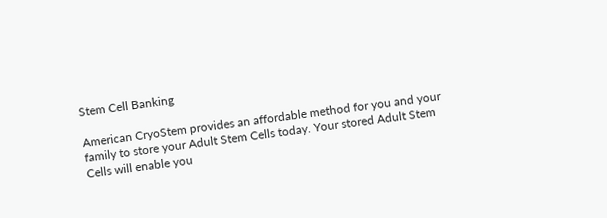Stem Cell Banking

American CryoStem provides an affordable method for you and your family to store your Adult Stem Cells today. Your stored Adult Stem Cells will enable you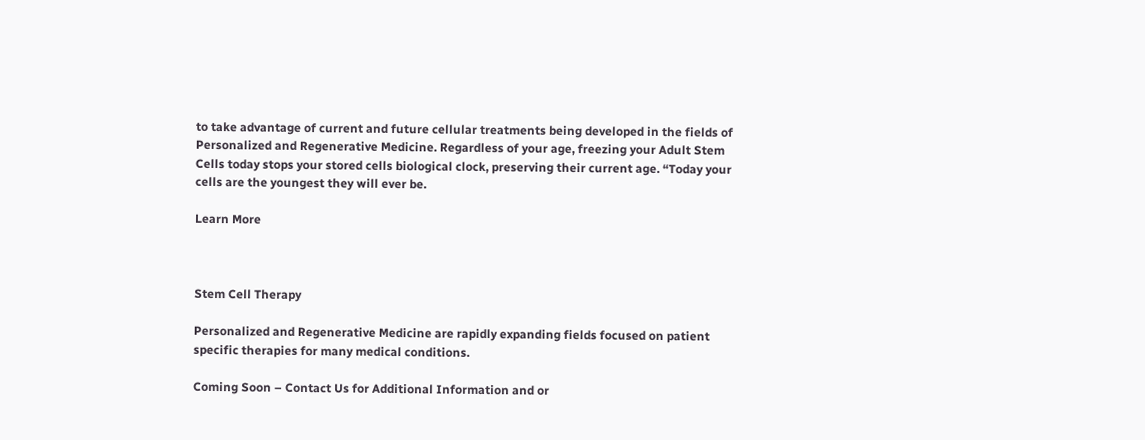to take advantage of current and future cellular treatments being developed in the fields of Personalized and Regenerative Medicine. Regardless of your age, freezing your Adult Stem Cells today stops your stored cells biological clock, preserving their current age. “Today your cells are the youngest they will ever be.

Learn More



Stem Cell Therapy

Personalized and Regenerative Medicine are rapidly expanding fields focused on patient specific therapies for many medical conditions.

Coming Soon – Contact Us for Additional Information and or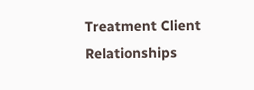Treatment Client Relationships